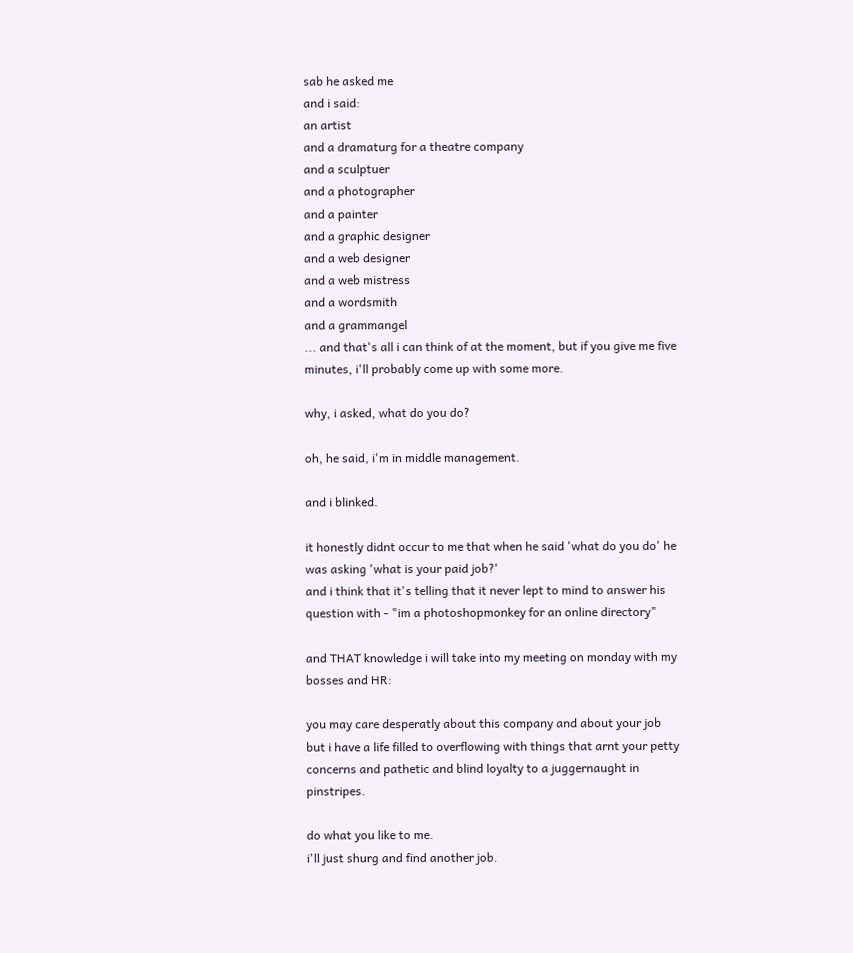sab he asked me
and i said:
an artist
and a dramaturg for a theatre company
and a sculptuer
and a photographer
and a painter
and a graphic designer
and a web designer
and a web mistress
and a wordsmith
and a grammangel
... and that's all i can think of at the moment, but if you give me five minutes, i'll probably come up with some more.

why, i asked, what do you do?

oh, he said, i'm in middle management.

and i blinked.

it honestly didnt occur to me that when he said 'what do you do' he was asking 'what is your paid job?'
and i think that it's telling that it never lept to mind to answer his question with - "im a photoshopmonkey for an online directory"

and THAT knowledge i will take into my meeting on monday with my bosses and HR:

you may care desperatly about this company and about your job
but i have a life filled to overflowing with things that arnt your petty concerns and pathetic and blind loyalty to a juggernaught in pinstripes.

do what you like to me.
i'll just shurg and find another job.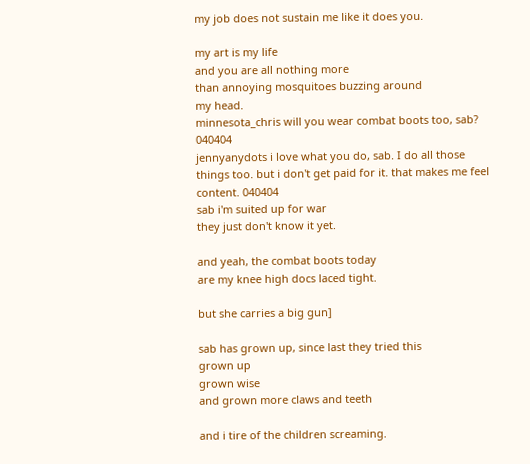my job does not sustain me like it does you.

my art is my life
and you are all nothing more
than annoying mosquitoes buzzing around
my head.
minnesota_chris will you wear combat boots too, sab? 040404
jennyanydots i love what you do, sab. I do all those things too. but i don't get paid for it. that makes me feel content. 040404
sab i'm suited up for war
they just don't know it yet.

and yeah, the combat boots today
are my knee high docs laced tight.

but she carries a big gun]

sab has grown up, since last they tried this
grown up
grown wise
and grown more claws and teeth

and i tire of the children screaming.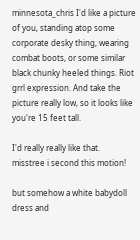minnesota_chris I'd like a picture of you, standing atop some corporate desky thing, wearing combat boots, or some similar black chunky heeled things. Riot grrl expression. And take the picture really low, so it looks like you're 15 feet tall.

I'd really really like that.
misstree i second this motion!

but somehow a white babydoll dress and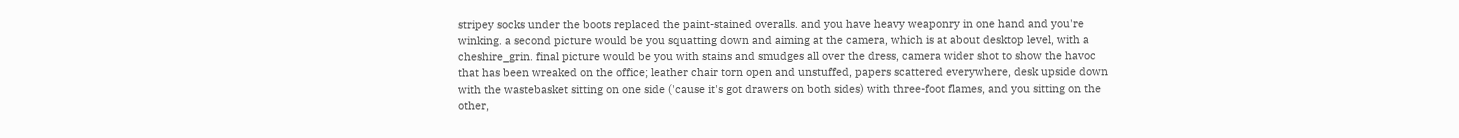stripey socks under the boots replaced the paint-stained overalls. and you have heavy weaponry in one hand and you're winking. a second picture would be you squatting down and aiming at the camera, which is at about desktop level, with a cheshire_grin. final picture would be you with stains and smudges all over the dress, camera wider shot to show the havoc that has been wreaked on the office; leather chair torn open and unstuffed, papers scattered everywhere, desk upside down with the wastebasket sitting on one side ('cause it's got drawers on both sides) with three-foot flames, and you sitting on the other,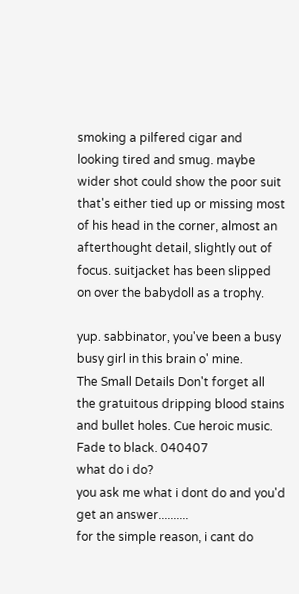smoking a pilfered cigar and looking tired and smug. maybe wider shot could show the poor suit that's either tied up or missing most of his head in the corner, almost an afterthought detail, slightly out of focus. suitjacket has been slipped on over the babydoll as a trophy.

yup. sabbinator, you've been a busy busy girl in this brain o' mine.
The Small Details Don't forget all the gratuitous dripping blood stains and bullet holes. Cue heroic music. Fade to black. 040407
what do i do?
you ask me what i dont do and you'd get an answer..........
for the simple reason, i cant do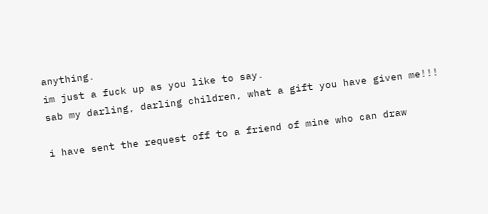anything.
im just a fuck up as you like to say.
sab my darling, darling children, what a gift you have given me!!!

i have sent the request off to a friend of mine who can draw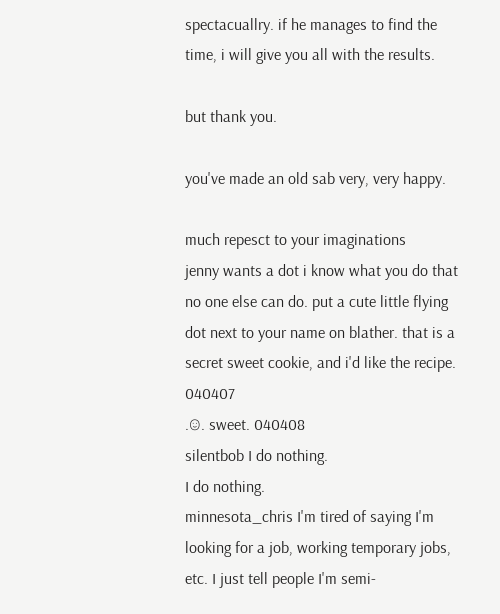spectacuallry. if he manages to find the time, i will give you all with the results.

but thank you.

you've made an old sab very, very happy.

much repesct to your imaginations
jenny wants a dot i know what you do that no one else can do. put a cute little flying dot next to your name on blather. that is a secret sweet cookie, and i'd like the recipe. 040407
.☺. sweet. 040408
silentbob I do nothing.
I do nothing.
minnesota_chris I'm tired of saying I'm looking for a job, working temporary jobs, etc. I just tell people I'm semi-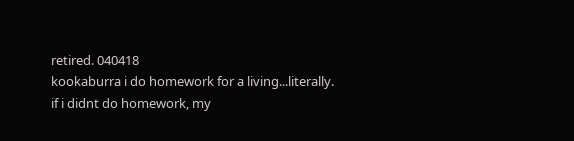retired. 040418
kookaburra i do homework for a living...literally.
if i didnt do homework, my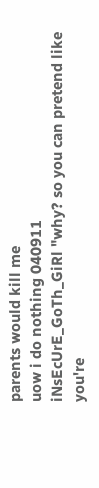parents would kill me
uow i do nothing 040911
iNsEcUrE_GoTh_GiRl "why? so you can pretend like you're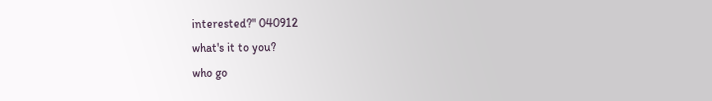interested?" 040912
what's it to you?
who go